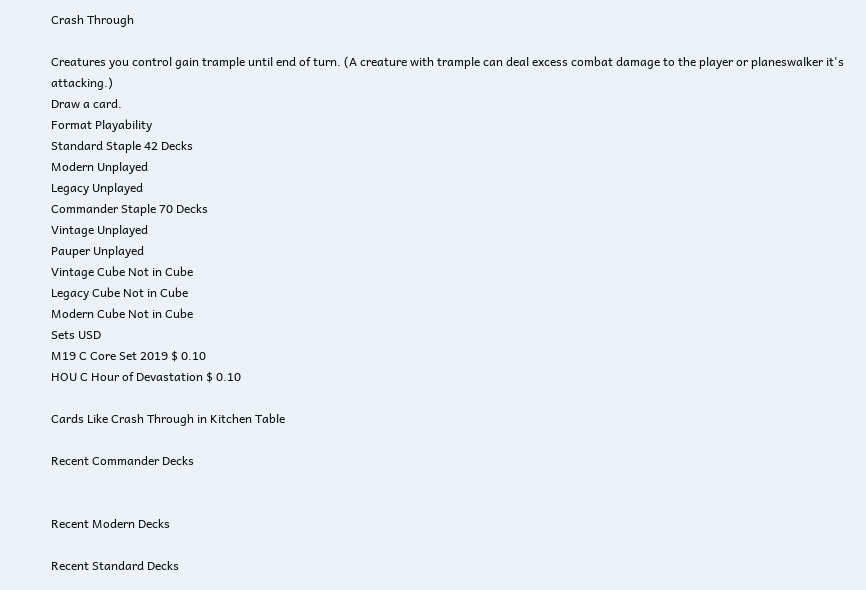Crash Through

Creatures you control gain trample until end of turn. (A creature with trample can deal excess combat damage to the player or planeswalker it's attacking.)
Draw a card.
Format Playability
Standard Staple 42 Decks
Modern Unplayed
Legacy Unplayed
Commander Staple 70 Decks
Vintage Unplayed
Pauper Unplayed
Vintage Cube Not in Cube
Legacy Cube Not in Cube
Modern Cube Not in Cube
Sets USD
M19 C Core Set 2019 $ 0.10
HOU C Hour of Devastation $ 0.10

Cards Like Crash Through in Kitchen Table

Recent Commander Decks


Recent Modern Decks

Recent Standard Decks